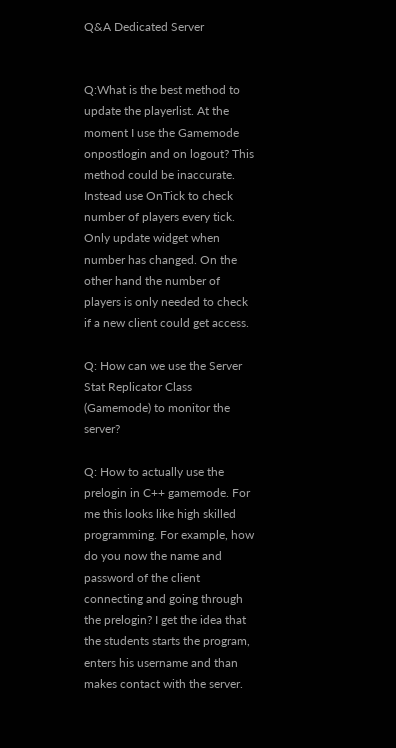Q&A Dedicated Server


Q:What is the best method to update the playerlist. At the moment I use the Gamemode onpostlogin and on logout? This method could be inaccurate. Instead use OnTick to check number of players every tick. Only update widget when number has changed. On the other hand the number of players is only needed to check if a new client could get access.

Q: How can we use the Server Stat Replicator Class (Gamemode) to monitor the server?

Q: How to actually use the prelogin in C++ gamemode. For me this looks like high skilled programming. For example, how do you now the name and password of the client connecting and going through the prelogin? I get the idea that the students starts the program, enters his username and than makes contact with the server.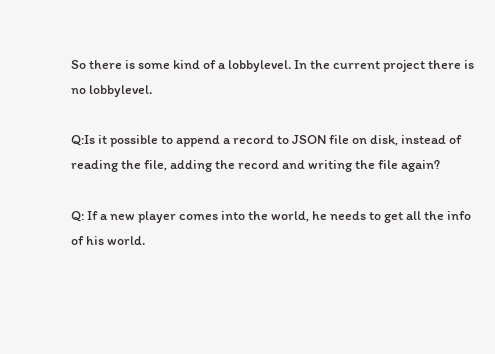So there is some kind of a lobbylevel. In the current project there is no lobbylevel.

Q:Is it possible to append a record to JSON file on disk, instead of reading the file, adding the record and writing the file again?

Q: If a new player comes into the world, he needs to get all the info of his world.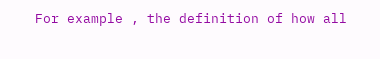For example , the definition of how all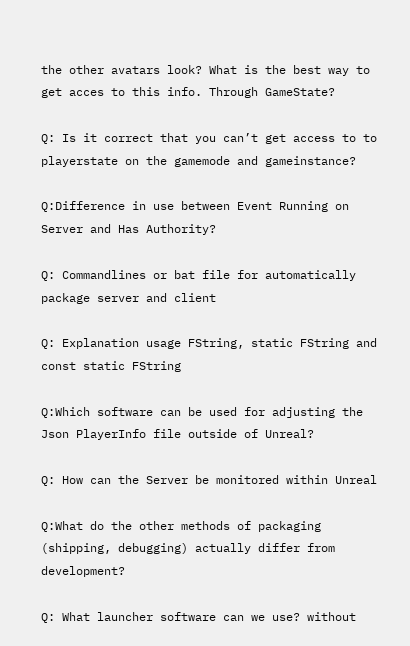the other avatars look? What is the best way to get acces to this info. Through GameState?

Q: Is it correct that you can’t get access to to playerstate on the gamemode and gameinstance?

Q:Difference in use between Event Running on Server and Has Authority?

Q: Commandlines or bat file for automatically package server and client

Q: Explanation usage FString, static FString and const static FString

Q:Which software can be used for adjusting the Json PlayerInfo file outside of Unreal?

Q: How can the Server be monitored within Unreal

Q:What do the other methods of packaging (shipping, debugging) actually differ from development?

Q: What launcher software can we use? without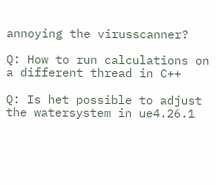annoying the virusscanner?

Q: How to run calculations on a different thread in C++

Q: Is het possible to adjust the watersystem in ue4.26.1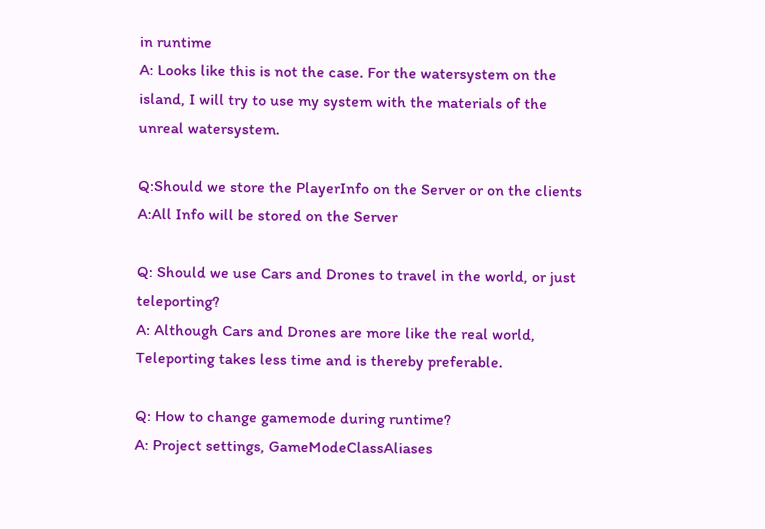in runtime
A: Looks like this is not the case. For the watersystem on the island, I will try to use my system with the materials of the unreal watersystem.

Q:Should we store the PlayerInfo on the Server or on the clients
A:All Info will be stored on the Server

Q: Should we use Cars and Drones to travel in the world, or just teleporting?
A: Although Cars and Drones are more like the real world, Teleporting takes less time and is thereby preferable.

Q: How to change gamemode during runtime?
A: Project settings, GameModeClassAliases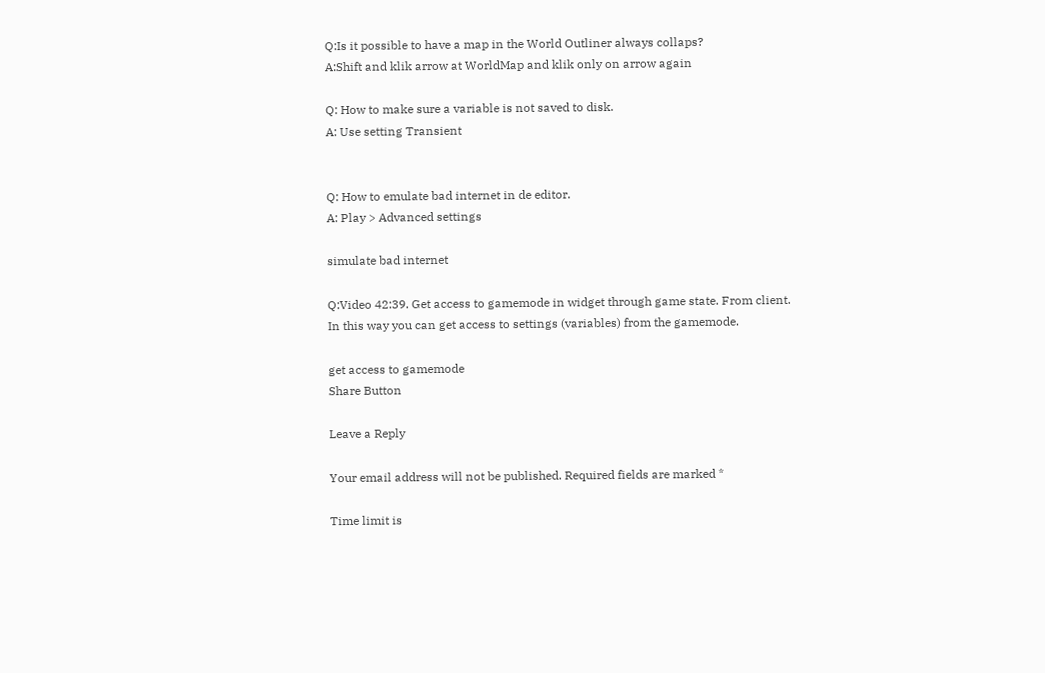Q:Is it possible to have a map in the World Outliner always collaps?
A:Shift and klik arrow at WorldMap and klik only on arrow again

Q: How to make sure a variable is not saved to disk.
A: Use setting Transient


Q: How to emulate bad internet in de editor.
A: Play > Advanced settings

simulate bad internet

Q:Video 42:39. Get access to gamemode in widget through game state. From client.
In this way you can get access to settings (variables) from the gamemode.

get access to gamemode
Share Button

Leave a Reply

Your email address will not be published. Required fields are marked *

Time limit is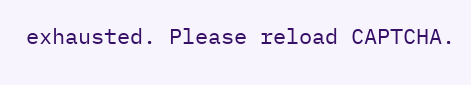exhausted. Please reload CAPTCHA.